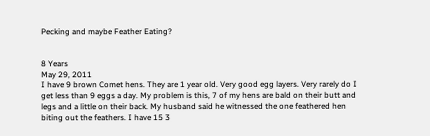Pecking and maybe Feather Eating?


8 Years
May 29, 2011
I have 9 brown Comet hens. They are 1 year old. Very good egg layers. Very rarely do I get less than 9 eggs a day. My problem is this, 7 of my hens are bald on their butt and legs and a little on their back. My husband said he witnessed the one feathered hen biting out the feathers. I have 15 3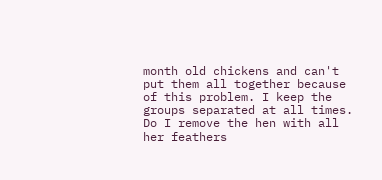month old chickens and can't put them all together because of this problem. I keep the groups separated at all times. Do I remove the hen with all her feathers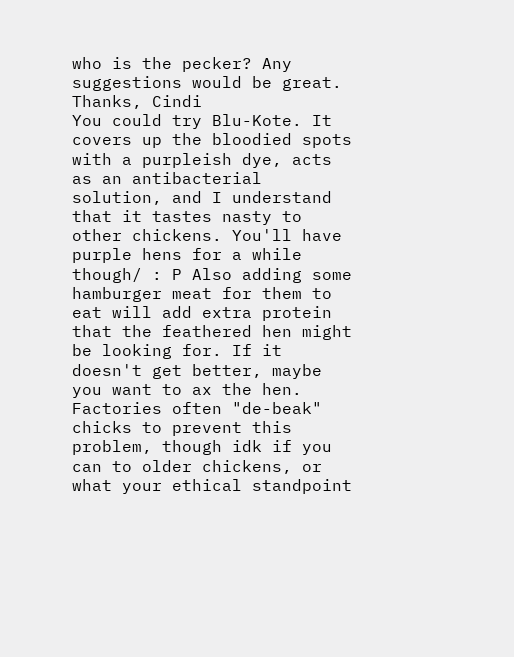who is the pecker? Any suggestions would be great. Thanks, Cindi
You could try Blu-Kote. It covers up the bloodied spots with a purpleish dye, acts as an antibacterial solution, and I understand that it tastes nasty to other chickens. You'll have purple hens for a while though/ : P Also adding some hamburger meat for them to eat will add extra protein that the feathered hen might be looking for. If it doesn't get better, maybe you want to ax the hen. Factories often "de-beak" chicks to prevent this problem, though idk if you can to older chickens, or what your ethical standpoint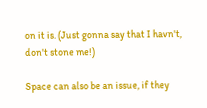on it is. (Just gonna say that I havn't, don't stone me!)

Space can also be an issue, if they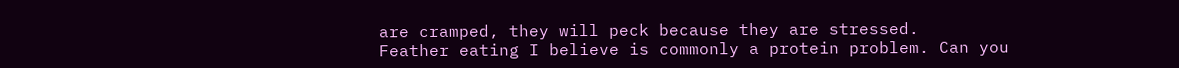are cramped, they will peck because they are stressed.
Feather eating I believe is commonly a protein problem. Can you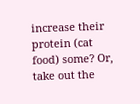increase their protein (cat food) some? Or, take out the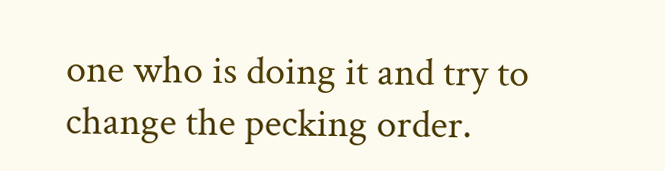one who is doing it and try to change the pecking order.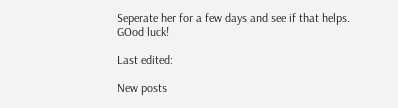Seperate her for a few days and see if that helps. GOod luck!

Last edited:

New posts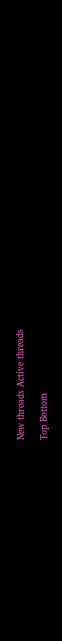New threads Active threads

Top Bottom